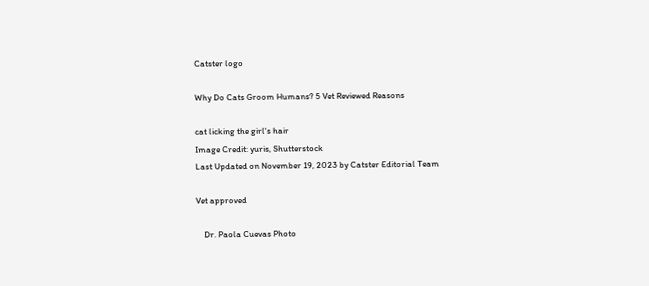Catster logo

Why Do Cats Groom Humans? 5 Vet Reviewed Reasons

cat licking the girl's hair
Image Credit: yuris, Shutterstock
Last Updated on November 19, 2023 by Catster Editorial Team

Vet approved

    Dr. Paola Cuevas Photo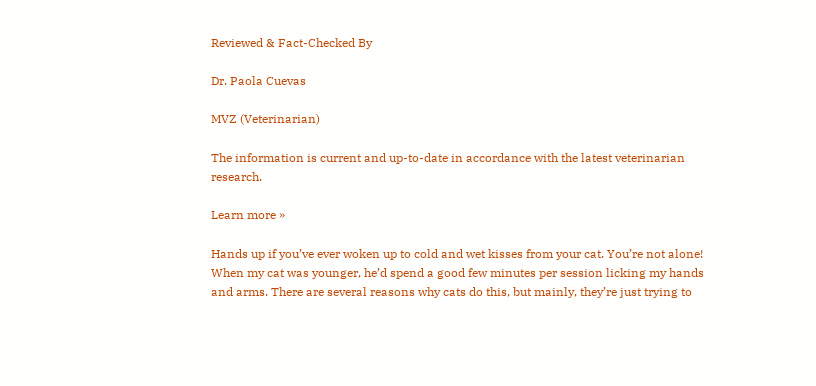Reviewed & Fact-Checked By

Dr. Paola Cuevas

MVZ (Veterinarian)

The information is current and up-to-date in accordance with the latest veterinarian research.

Learn more »

Hands up if you’ve ever woken up to cold and wet kisses from your cat. You’re not alone! When my cat was younger, he’d spend a good few minutes per session licking my hands and arms. There are several reasons why cats do this, but mainly, they’re just trying to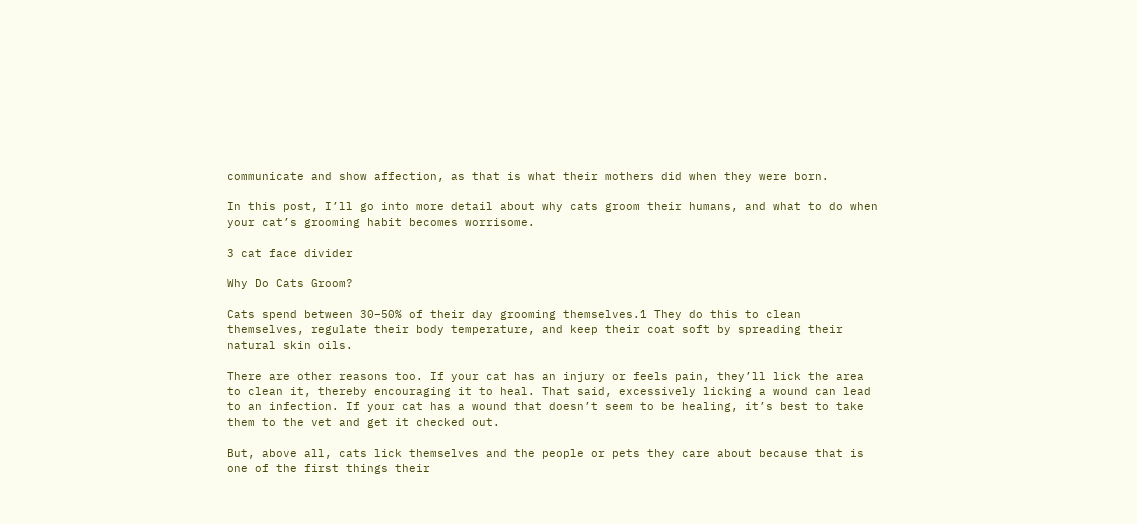communicate and show affection, as that is what their mothers did when they were born.

In this post, I’ll go into more detail about why cats groom their humans, and what to do when your cat’s grooming habit becomes worrisome.

3 cat face divider

Why Do Cats Groom?

Cats spend between 30–50% of their day grooming themselves.1 They do this to clean themselves, regulate their body temperature, and keep their coat soft by spreading their natural skin oils.

There are other reasons too. If your cat has an injury or feels pain, they’ll lick the area to clean it, thereby encouraging it to heal. That said, excessively licking a wound can lead to an infection. If your cat has a wound that doesn’t seem to be healing, it’s best to take them to the vet and get it checked out.

But, above all, cats lick themselves and the people or pets they care about because that is one of the first things their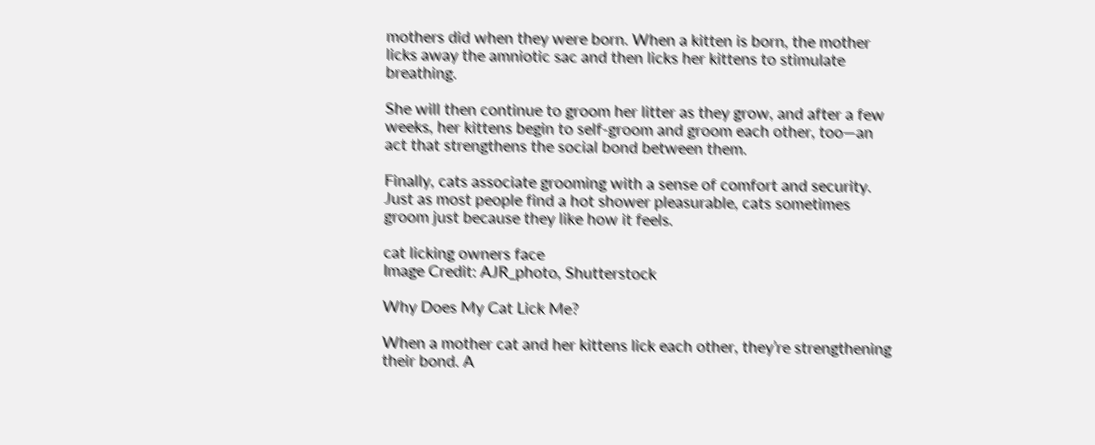mothers did when they were born. When a kitten is born, the mother licks away the amniotic sac and then licks her kittens to stimulate breathing.

She will then continue to groom her litter as they grow, and after a few weeks, her kittens begin to self-groom and groom each other, too—an act that strengthens the social bond between them.

Finally, cats associate grooming with a sense of comfort and security. Just as most people find a hot shower pleasurable, cats sometimes groom just because they like how it feels.

cat licking owners face
Image Credit: AJR_photo, Shutterstock

Why Does My Cat Lick Me?

When a mother cat and her kittens lick each other, they’re strengthening their bond. A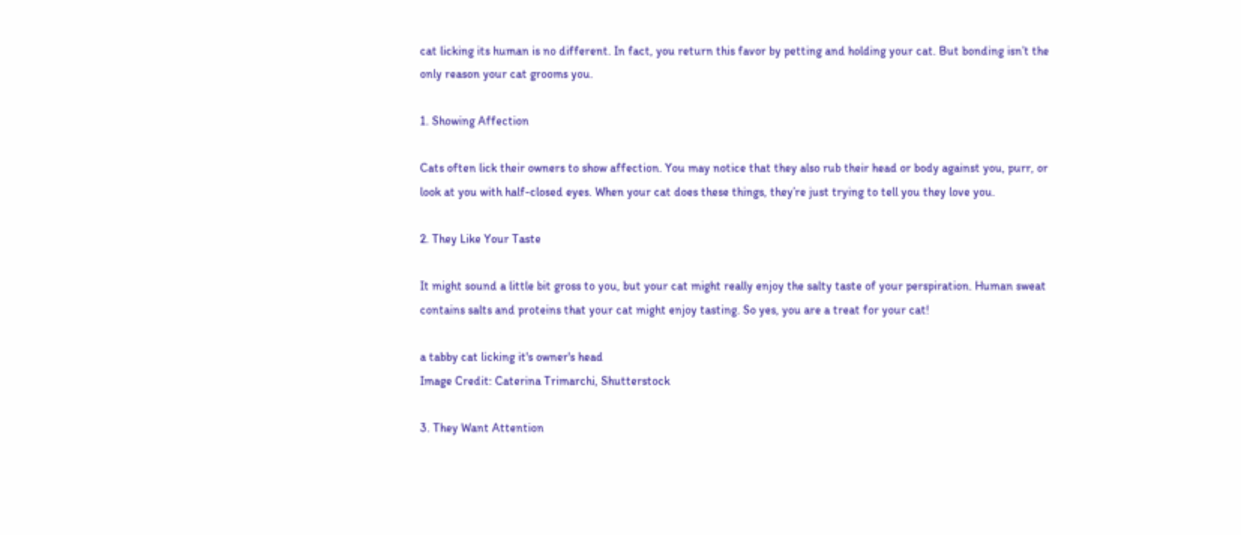cat licking its human is no different. In fact, you return this favor by petting and holding your cat. But bonding isn’t the only reason your cat grooms you.

1. Showing Affection

Cats often lick their owners to show affection. You may notice that they also rub their head or body against you, purr, or look at you with half-closed eyes. When your cat does these things, they’re just trying to tell you they love you.

2. They Like Your Taste

It might sound a little bit gross to you, but your cat might really enjoy the salty taste of your perspiration. Human sweat contains salts and proteins that your cat might enjoy tasting. So yes, you are a treat for your cat!

a tabby cat licking it's owner's head
Image Credit: Caterina Trimarchi, Shutterstock

3. They Want Attention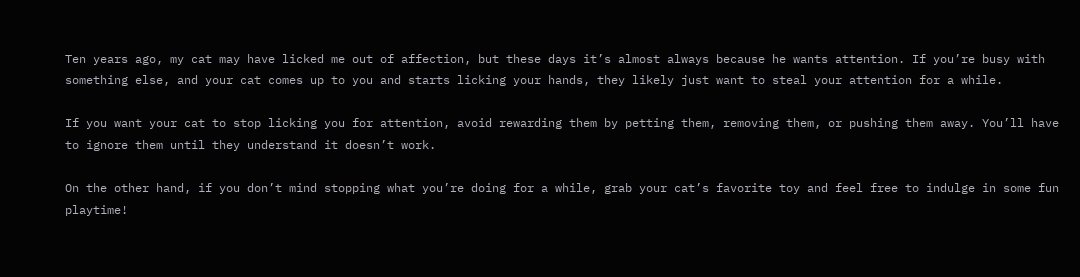Ten years ago, my cat may have licked me out of affection, but these days it’s almost always because he wants attention. If you’re busy with something else, and your cat comes up to you and starts licking your hands, they likely just want to steal your attention for a while.

If you want your cat to stop licking you for attention, avoid rewarding them by petting them, removing them, or pushing them away. You’ll have to ignore them until they understand it doesn’t work.

On the other hand, if you don’t mind stopping what you’re doing for a while, grab your cat’s favorite toy and feel free to indulge in some fun playtime!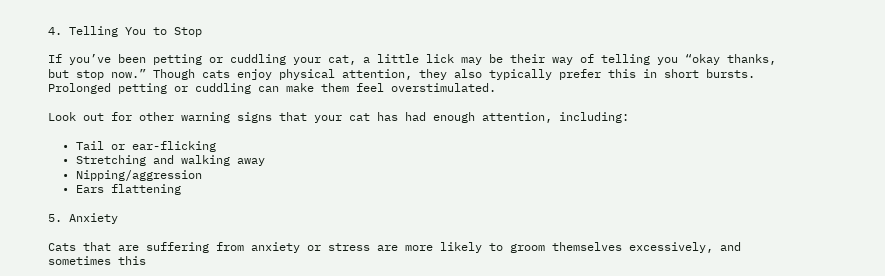4. Telling You to Stop

If you’ve been petting or cuddling your cat, a little lick may be their way of telling you “okay thanks, but stop now.” Though cats enjoy physical attention, they also typically prefer this in short bursts. Prolonged petting or cuddling can make them feel overstimulated.

Look out for other warning signs that your cat has had enough attention, including:

  • Tail or ear-flicking
  • Stretching and walking away
  • Nipping/aggression
  • Ears flattening

5. Anxiety

Cats that are suffering from anxiety or stress are more likely to groom themselves excessively, and sometimes this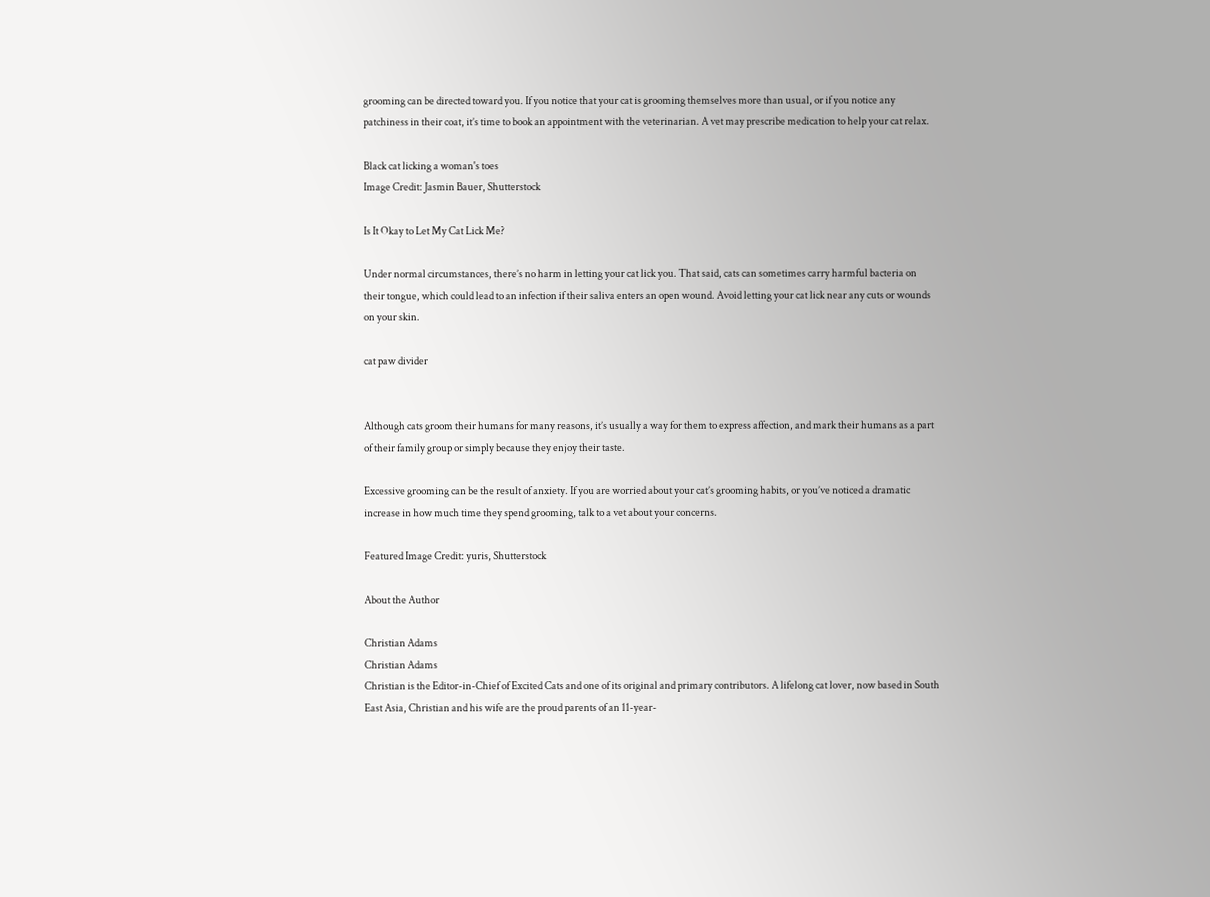grooming can be directed toward you. If you notice that your cat is grooming themselves more than usual, or if you notice any patchiness in their coat, it’s time to book an appointment with the veterinarian. A vet may prescribe medication to help your cat relax.

Black cat licking a woman's toes
Image Credit: Jasmin Bauer, Shutterstock

Is It Okay to Let My Cat Lick Me?

Under normal circumstances, there’s no harm in letting your cat lick you. That said, cats can sometimes carry harmful bacteria on their tongue, which could lead to an infection if their saliva enters an open wound. Avoid letting your cat lick near any cuts or wounds on your skin.

cat paw divider


Although cats groom their humans for many reasons, it’s usually a way for them to express affection, and mark their humans as a part of their family group or simply because they enjoy their taste.

Excessive grooming can be the result of anxiety. If you are worried about your cat’s grooming habits, or you’ve noticed a dramatic increase in how much time they spend grooming, talk to a vet about your concerns.

Featured Image Credit: yuris, Shutterstock

About the Author

Christian Adams
Christian Adams
Christian is the Editor-in-Chief of Excited Cats and one of its original and primary contributors. A lifelong cat lover, now based in South East Asia, Christian and his wife are the proud parents of an 11-year-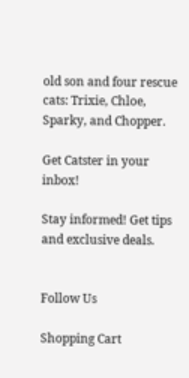old son and four rescue cats: Trixie, Chloe, Sparky, and Chopper.

Get Catster in your inbox!

Stay informed! Get tips and exclusive deals.


Follow Us

Shopping Cart